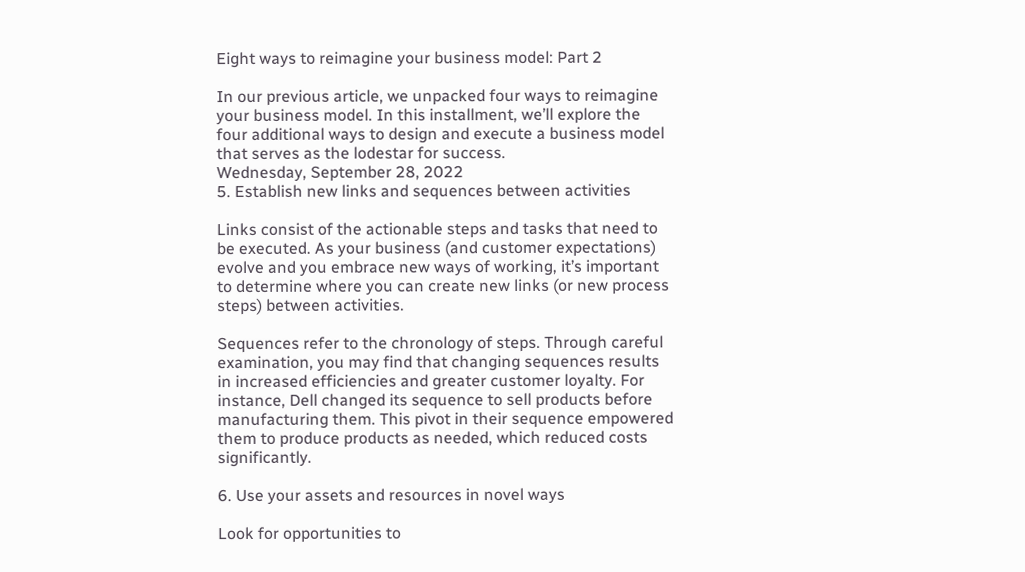Eight ways to reimagine your business model: Part 2

In our previous article, we unpacked four ways to reimagine your business model. In this installment, we’ll explore the four additional ways to design and execute a business model that serves as the lodestar for success.
Wednesday, September 28, 2022
5. Establish new links and sequences between activities

Links consist of the actionable steps and tasks that need to be executed. As your business (and customer expectations) evolve and you embrace new ways of working, it’s important to determine where you can create new links (or new process steps) between activities.

Sequences refer to the chronology of steps. Through careful examination, you may find that changing sequences results in increased efficiencies and greater customer loyalty. For instance, Dell changed its sequence to sell products before manufacturing them. This pivot in their sequence empowered them to produce products as needed, which reduced costs significantly.

6. Use your assets and resources in novel ways

Look for opportunities to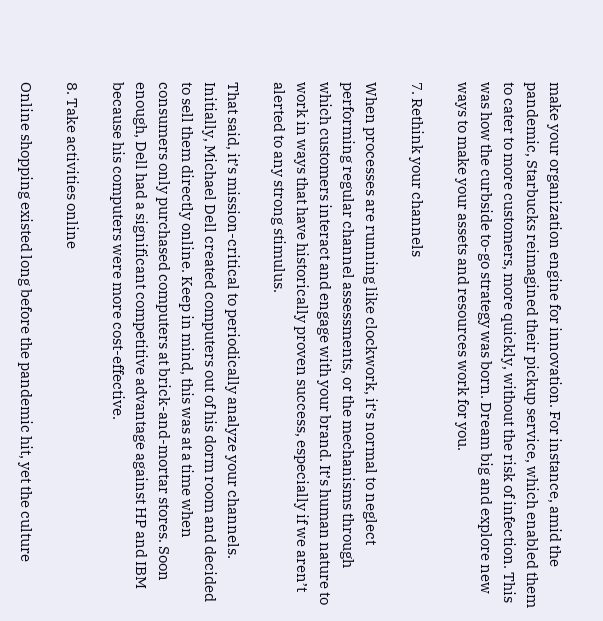make your organization engine for innovation. For instance, amid the pandemic, Starbucks reimagined their pickup service, which enabled them to cater to more customers, more quickly, without the risk of infection. This was how the curbside to-go strategy was born. Dream big and explore new ways to make your assets and resources work for you.

7. Rethink your channels

When processes are running like clockwork, it’s normal to neglect performing regular channel assessments, or the mechanisms through which customers interact and engage with your brand. It’s human nature to work in ways that have historically proven success, especially if we aren’t alerted to any strong stimulus.

That said, it’s mission-critical to periodically analyze your channels. Initially, Michael Dell created computers out of his dorm room and decided to sell them directly online. Keep in mind, this was at a time when consumers only purchased computers at brick-and-mortar stores. Soon enough, Dell had a significant competitive advantage against HP and IBM because his computers were more cost-effective.

8. Take activities online

Online shopping existed long before the pandemic hit, yet the culture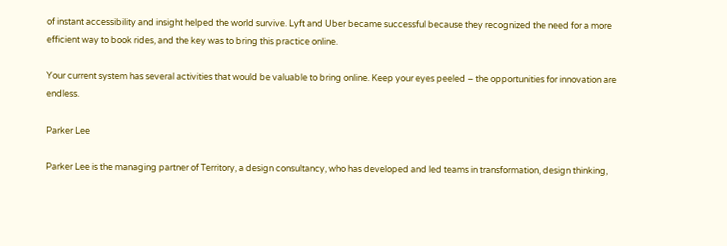of instant accessibility and insight helped the world survive. Lyft and Uber became successful because they recognized the need for a more efficient way to book rides, and the key was to bring this practice online.

Your current system has several activities that would be valuable to bring online. Keep your eyes peeled – the opportunities for innovation are endless.

Parker Lee

Parker Lee is the managing partner of Territory, a design consultancy, who has developed and led teams in transformation, design thinking,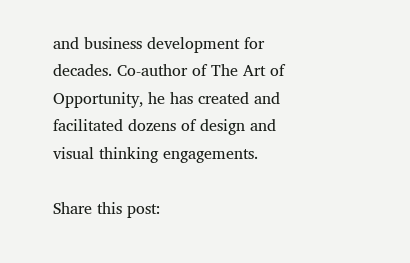and business development for decades. Co-author of The Art of Opportunity, he has created and facilitated dozens of design and visual thinking engagements.

Share this post: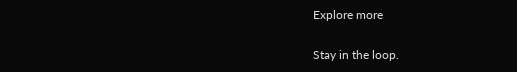Explore more

Stay in the loop.